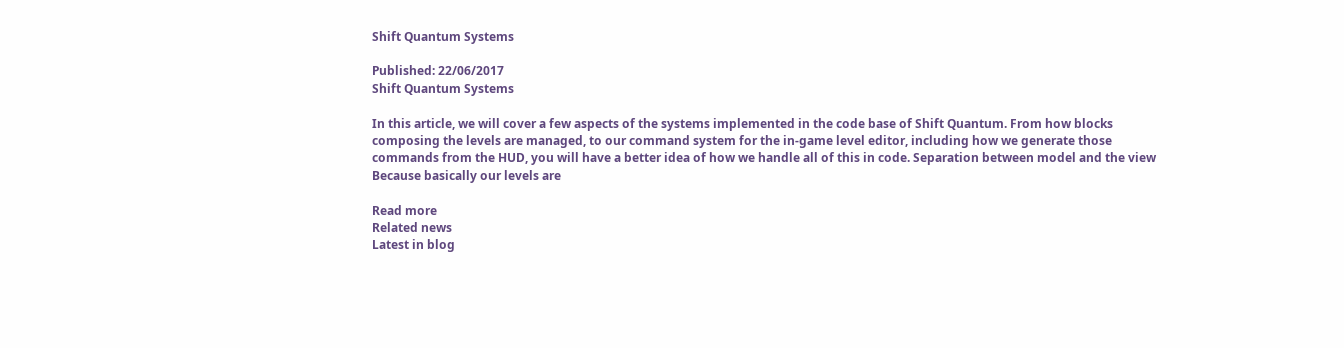Shift Quantum Systems

Published: 22/06/2017
Shift Quantum Systems

In this article, we will cover a few aspects of the systems implemented in the code base of Shift Quantum. From how blocks composing the levels are managed, to our command system for the in-game level editor, including how we generate those commands from the HUD, you will have a better idea of how we handle all of this in code. Separation between model and the view Because basically our levels are

Read more
Related news
Latest in blog